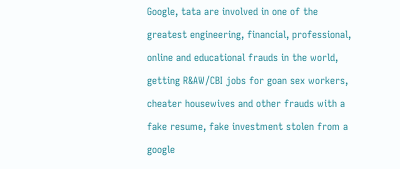Google, tata are involved in one of the greatest engineering, financial, professional, online and educational frauds in the world, getting R&AW/CBI jobs for goan sex workers, cheater housewives and other frauds with a fake resume, fake investment stolen from a google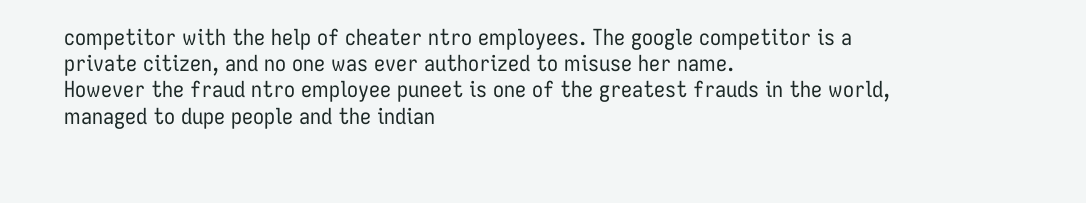competitor with the help of cheater ntro employees. The google competitor is a private citizen, and no one was ever authorized to misuse her name.
However the fraud ntro employee puneet is one of the greatest frauds in the world, managed to dupe people and the indian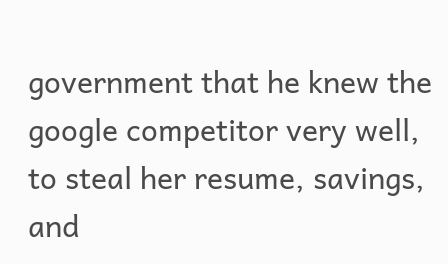government that he knew the google competitor very well, to steal her resume, savings, and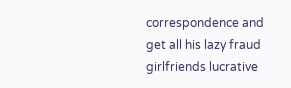correspondence and get all his lazy fraud girlfriends lucrative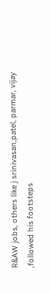R&AW jobs, others like j srinivasan,patel, parmar, vijay ,followed his footsteps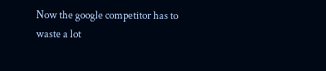Now the google competitor has to waste a lot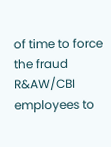of time to force the fraud R&AW/CBI employees to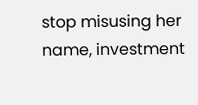stop misusing her name, investment